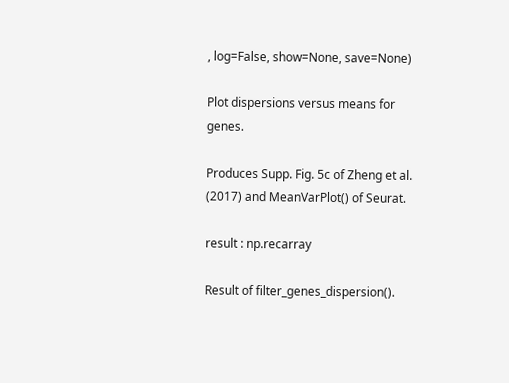, log=False, show=None, save=None)

Plot dispersions versus means for genes.

Produces Supp. Fig. 5c of Zheng et al. (2017) and MeanVarPlot() of Seurat.

result : np.recarray

Result of filter_genes_dispersion().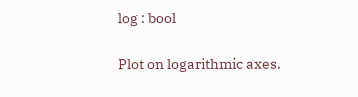log : bool

Plot on logarithmic axes.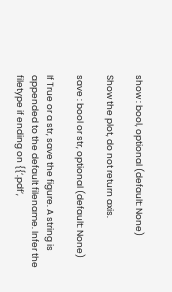show : bool, optional (default: None)

Show the plot, do not return axis.

save : bool or str, optional (default: None)

If True or a str, save the figure. A string is appended to the default filename. Infer the filetype if ending on {{‘.pdf’,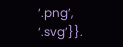‘.png’, ‘.svg’}}.